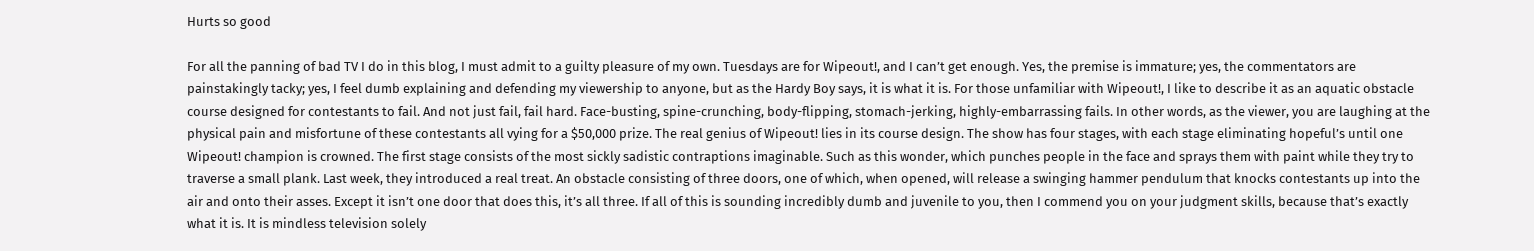Hurts so good

For all the panning of bad TV I do in this blog, I must admit to a guilty pleasure of my own. Tuesdays are for Wipeout!, and I can’t get enough. Yes, the premise is immature; yes, the commentators are painstakingly tacky; yes, I feel dumb explaining and defending my viewership to anyone, but as the Hardy Boy says, it is what it is. For those unfamiliar with Wipeout!, I like to describe it as an aquatic obstacle course designed for contestants to fail. And not just fail, fail hard. Face-busting, spine-crunching, body-flipping, stomach-jerking, highly-embarrassing fails. In other words, as the viewer, you are laughing at the physical pain and misfortune of these contestants all vying for a $50,000 prize. The real genius of Wipeout! lies in its course design. The show has four stages, with each stage eliminating hopeful’s until one Wipeout! champion is crowned. The first stage consists of the most sickly sadistic contraptions imaginable. Such as this wonder, which punches people in the face and sprays them with paint while they try to traverse a small plank. Last week, they introduced a real treat. An obstacle consisting of three doors, one of which, when opened, will release a swinging hammer pendulum that knocks contestants up into the air and onto their asses. Except it isn’t one door that does this, it’s all three. If all of this is sounding incredibly dumb and juvenile to you, then I commend you on your judgment skills, because that’s exactly what it is. It is mindless television solely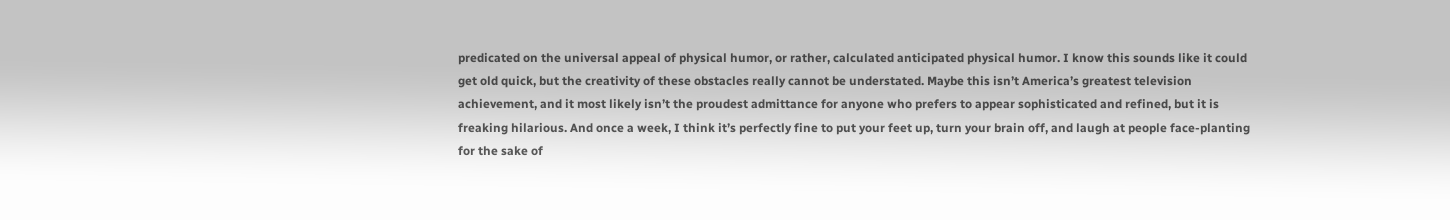predicated on the universal appeal of physical humor, or rather, calculated anticipated physical humor. I know this sounds like it could get old quick, but the creativity of these obstacles really cannot be understated. Maybe this isn’t America’s greatest television achievement, and it most likely isn’t the proudest admittance for anyone who prefers to appear sophisticated and refined, but it is freaking hilarious. And once a week, I think it’s perfectly fine to put your feet up, turn your brain off, and laugh at people face-planting for the sake of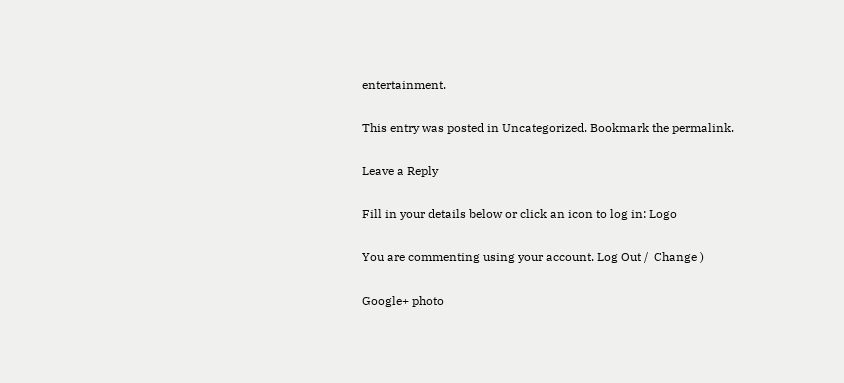entertainment.

This entry was posted in Uncategorized. Bookmark the permalink.

Leave a Reply

Fill in your details below or click an icon to log in: Logo

You are commenting using your account. Log Out /  Change )

Google+ photo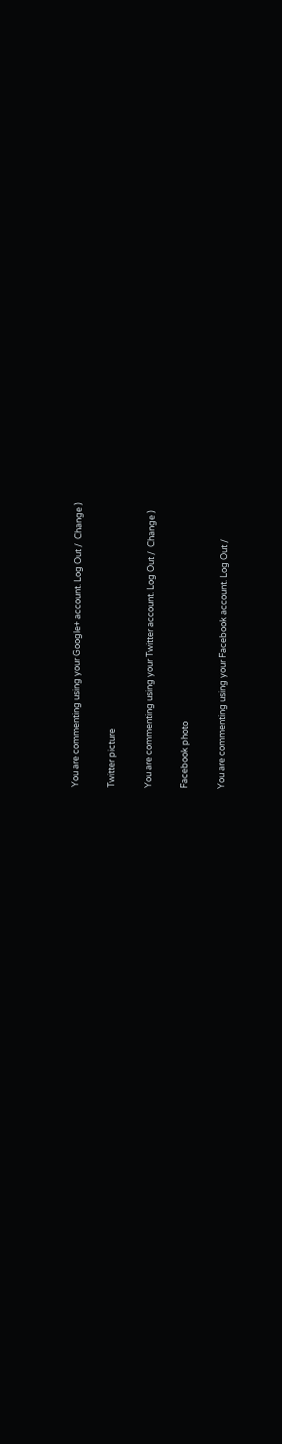You are commenting using your Google+ account. Log Out /  Change )

Twitter picture

You are commenting using your Twitter account. Log Out /  Change )

Facebook photo

You are commenting using your Facebook account. Log Out /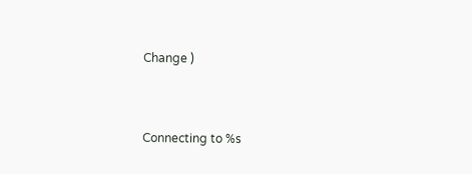Change )


Connecting to %s